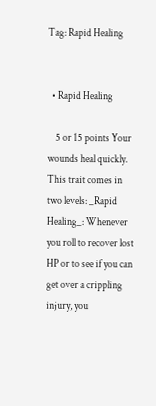Tag: Rapid Healing


  • Rapid Healing

    5 or 15 points Your wounds heal quickly. This trait comes in two levels: _Rapid Healing_: Whenever you roll to recover lost HP or to see if you can get over a crippling injury, you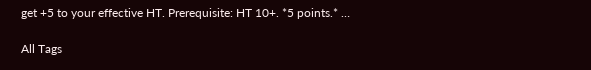get +5 to your effective HT. Prerequisite: HT 10+. *5 points.* …

All Tags